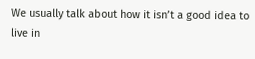We usually talk about how it isn’t a good idea to live in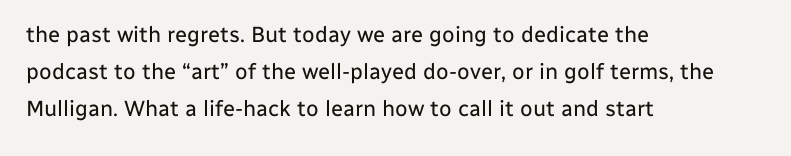the past with regrets. But today we are going to dedicate the podcast to the “art” of the well-played do-over, or in golf terms, the Mulligan. What a life-hack to learn how to call it out and start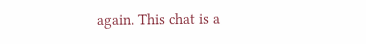again. This chat is a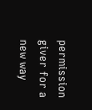permission giver for a new way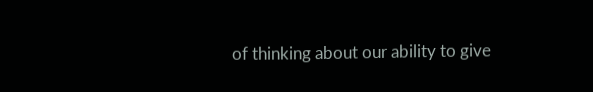of thinking about our ability to give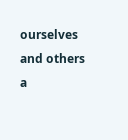ourselves and others a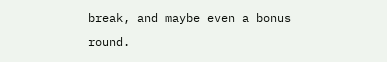break, and maybe even a bonus round.